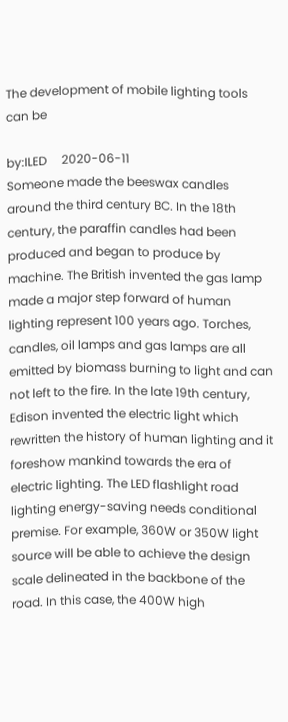The development of mobile lighting tools can be

by:ILED     2020-06-11
Someone made the beeswax candles around the third century BC. In the 18th century, the paraffin candles had been produced and began to produce by machine. The British invented the gas lamp made a major step forward of human lighting represent 100 years ago. Torches, candles, oil lamps and gas lamps are all emitted by biomass burning to light and can not left to the fire. In the late 19th century, Edison invented the electric light which rewritten the history of human lighting and it foreshow mankind towards the era of electric lighting. The LED flashlight road lighting energy-saving needs conditional premise. For example, 360W or 350W light source will be able to achieve the design scale delineated in the backbone of the road. In this case, the 400W high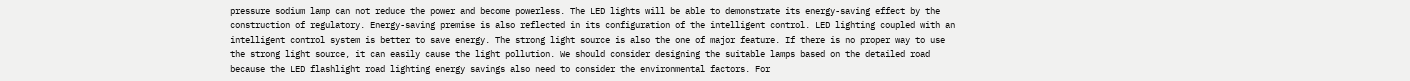pressure sodium lamp can not reduce the power and become powerless. The LED lights will be able to demonstrate its energy-saving effect by the construction of regulatory. Energy-saving premise is also reflected in its configuration of the intelligent control. LED lighting coupled with an intelligent control system is better to save energy. The strong light source is also the one of major feature. If there is no proper way to use the strong light source, it can easily cause the light pollution. We should consider designing the suitable lamps based on the detailed road because the LED flashlight road lighting energy savings also need to consider the environmental factors. For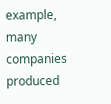example, many companies produced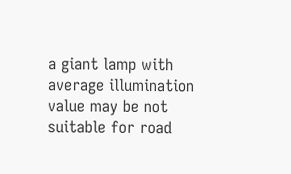a giant lamp with average illumination value may be not suitable for road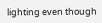lighting even though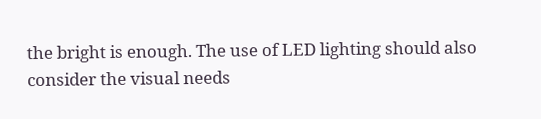the bright is enough. The use of LED lighting should also consider the visual needs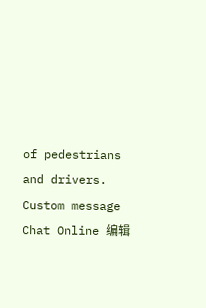of pedestrians and drivers.
Custom message
Chat Online 编辑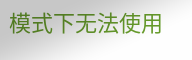模式下无法使用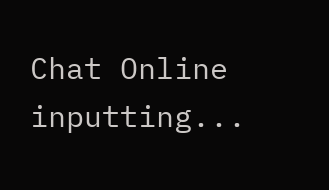Chat Online inputting...